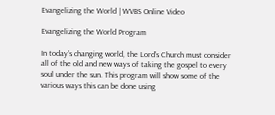Evangelizing the World | WVBS Online Video

Evangelizing the World Program

In today’s changing world, the Lord’s Church must consider all of the old and new ways of taking the gospel to every soul under the sun. This program will show some of the various ways this can be done using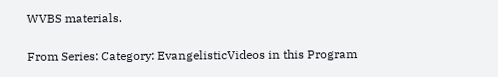WVBS materials.

From Series: Category: EvangelisticVideos in this Program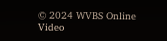© 2024 WVBS Online Video